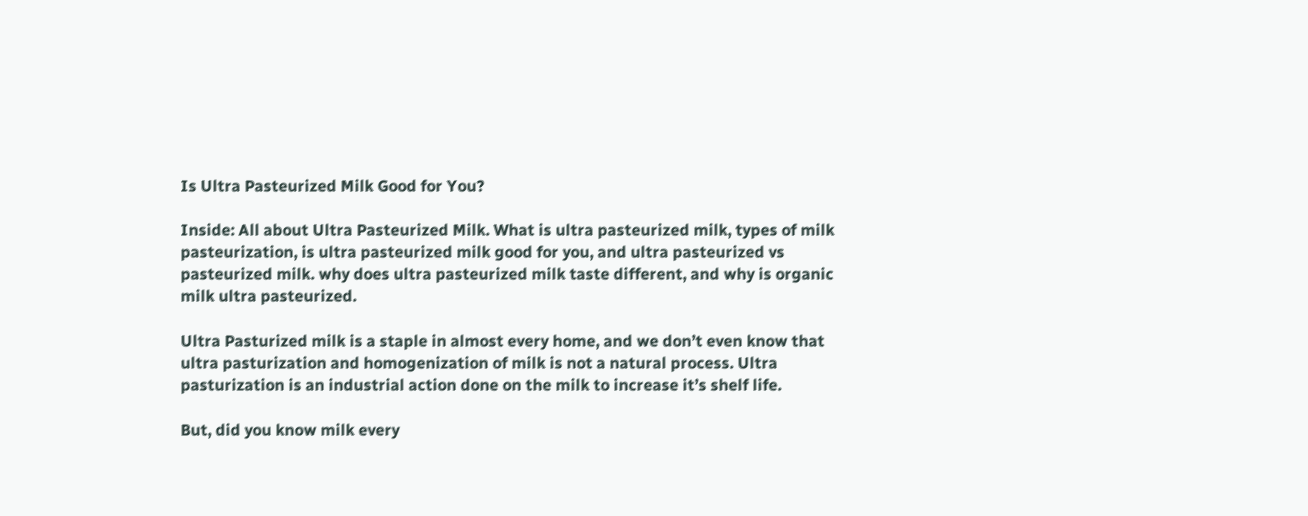Is Ultra Pasteurized Milk Good for You?

Inside: All about Ultra Pasteurized Milk. What is ultra pasteurized milk, types of milk pasteurization, is ultra pasteurized milk good for you, and ultra pasteurized vs pasteurized milk. why does ultra pasteurized milk taste different, and why is organic milk ultra pasteurized.

Ultra Pasturized milk is a staple in almost every home, and we don’t even know that ultra pasturization and homogenization of milk is not a natural process. Ultra pasturization is an industrial action done on the milk to increase it’s shelf life.

But, did you know milk every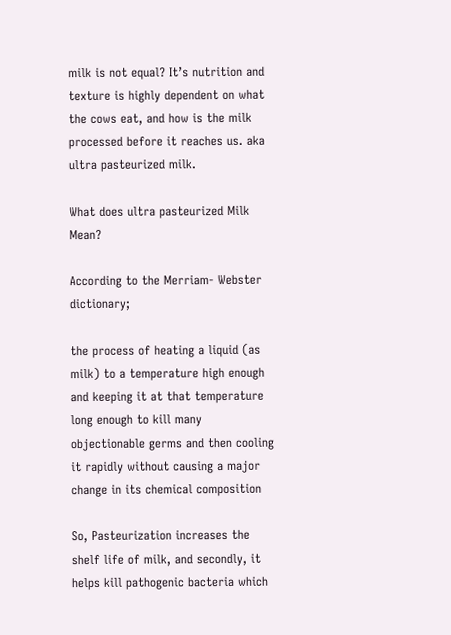milk is not equal? It’s nutrition and texture is highly dependent on what the cows eat, and how is the milk processed before it reaches us. aka ultra pasteurized milk.

What does ultra pasteurized Milk Mean?

According to the Merriam- Webster dictionary;

the process of heating a liquid (as milk) to a temperature high enough and keeping it at that temperature long enough to kill many objectionable germs and then cooling it rapidly without causing a major change in its chemical composition

So, Pasteurization increases the shelf life of milk, and secondly, it helps kill pathogenic bacteria which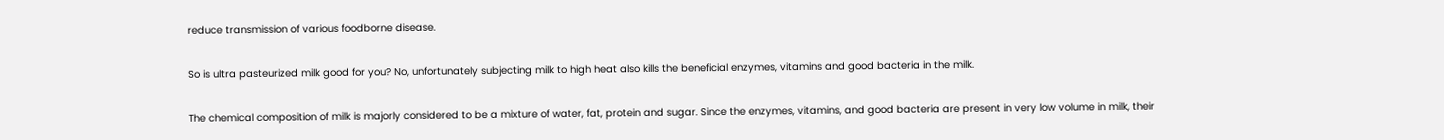reduce transmission of various foodborne disease.

So is ultra pasteurized milk good for you? No, unfortunately subjecting milk to high heat also kills the beneficial enzymes, vitamins and good bacteria in the milk.

The chemical composition of milk is majorly considered to be a mixture of water, fat, protein and sugar. Since the enzymes, vitamins, and good bacteria are present in very low volume in milk, their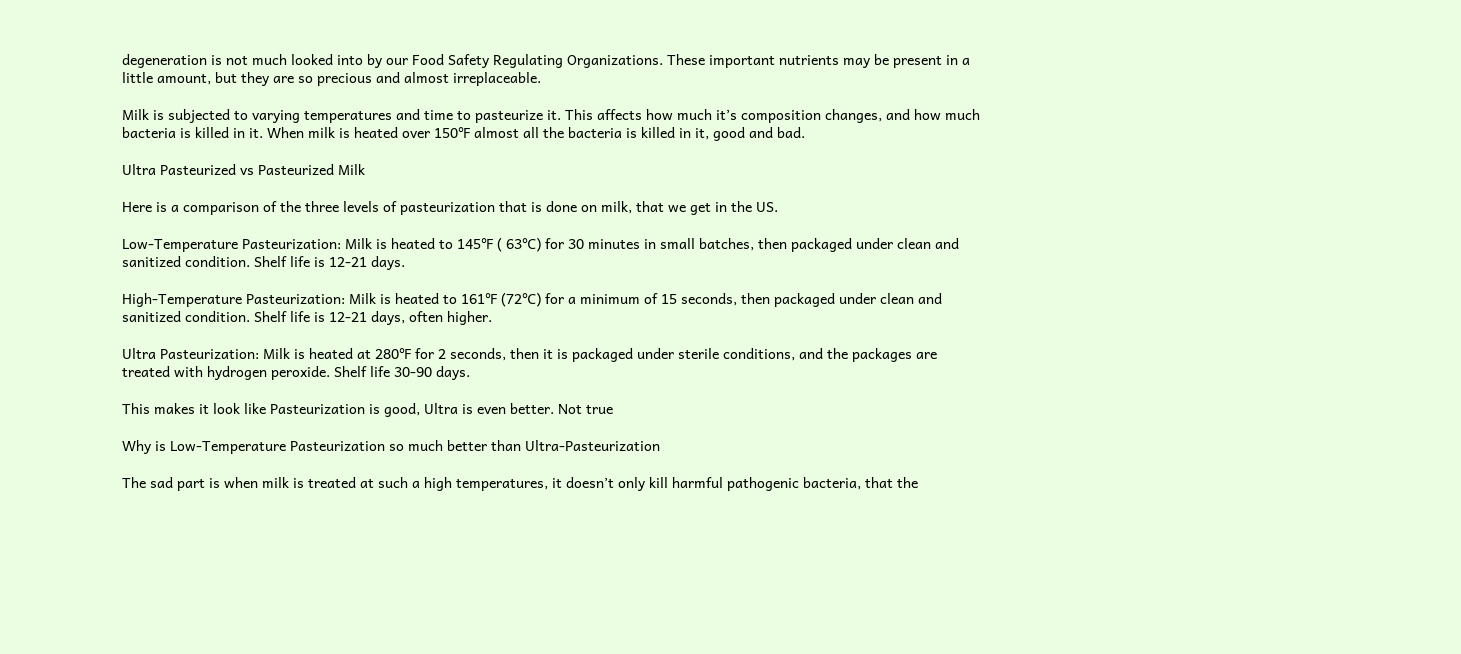degeneration is not much looked into by our Food Safety Regulating Organizations. These important nutrients may be present in a little amount, but they are so precious and almost irreplaceable.

Milk is subjected to varying temperatures and time to pasteurize it. This affects how much it’s composition changes, and how much bacteria is killed in it. When milk is heated over 150℉ almost all the bacteria is killed in it, good and bad.

Ultra Pasteurized vs Pasteurized Milk

Here is a comparison of the three levels of pasteurization that is done on milk, that we get in the US.

Low-Temperature Pasteurization: Milk is heated to 145℉ ( 63℃) for 30 minutes in small batches, then packaged under clean and sanitized condition. Shelf life is 12-21 days.

High-Temperature Pasteurization: Milk is heated to 161℉ (72℃) for a minimum of 15 seconds, then packaged under clean and sanitized condition. Shelf life is 12-21 days, often higher.

Ultra Pasteurization: Milk is heated at 280℉ for 2 seconds, then it is packaged under sterile conditions, and the packages are treated with hydrogen peroxide. Shelf life 30-90 days.

This makes it look like Pasteurization is good, Ultra is even better. Not true

Why is Low-Temperature Pasteurization so much better than Ultra-Pasteurization

The sad part is when milk is treated at such a high temperatures, it doesn’t only kill harmful pathogenic bacteria, that the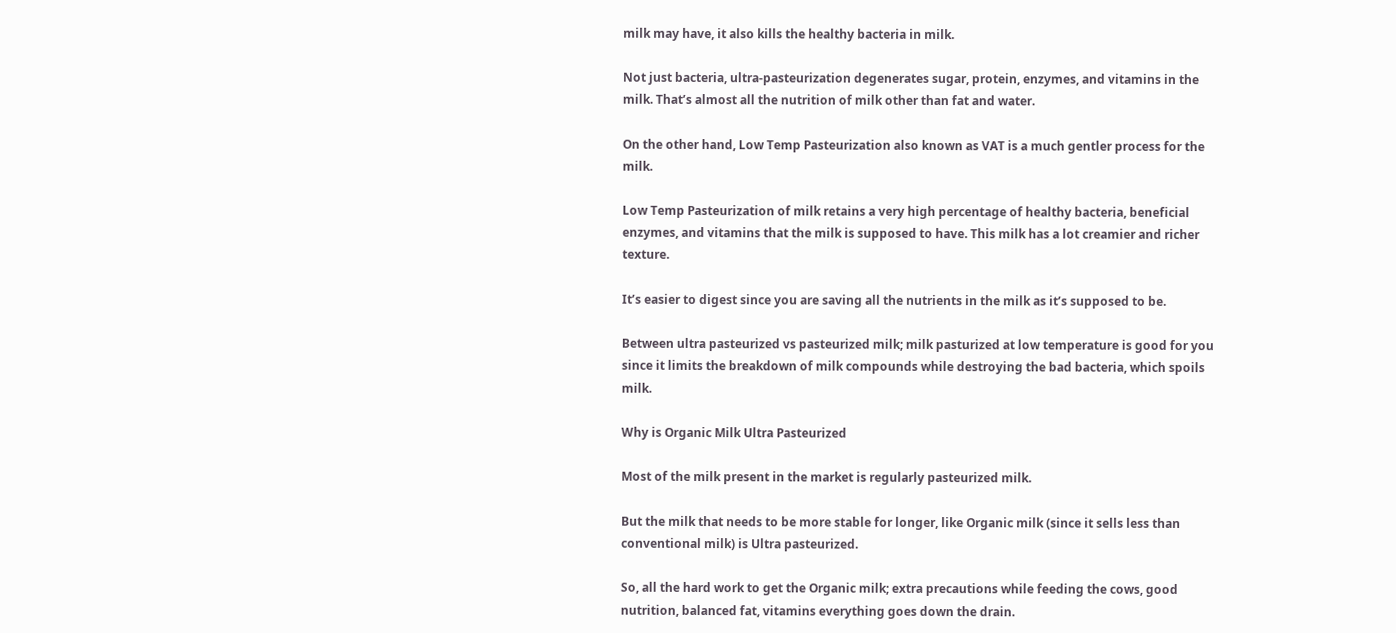milk may have, it also kills the healthy bacteria in milk.

Not just bacteria, ultra-pasteurization degenerates sugar, protein, enzymes, and vitamins in the milk. That’s almost all the nutrition of milk other than fat and water.

On the other hand, Low Temp Pasteurization also known as VAT is a much gentler process for the milk.

Low Temp Pasteurization of milk retains a very high percentage of healthy bacteria, beneficial enzymes, and vitamins that the milk is supposed to have. This milk has a lot creamier and richer texture.

It’s easier to digest since you are saving all the nutrients in the milk as it’s supposed to be.

Between ultra pasteurized vs pasteurized milk; milk pasturized at low temperature is good for you since it limits the breakdown of milk compounds while destroying the bad bacteria, which spoils milk.

Why is Organic Milk Ultra Pasteurized

Most of the milk present in the market is regularly pasteurized milk.

But the milk that needs to be more stable for longer, like Organic milk (since it sells less than conventional milk) is Ultra pasteurized.

So, all the hard work to get the Organic milk; extra precautions while feeding the cows, good nutrition, balanced fat, vitamins everything goes down the drain.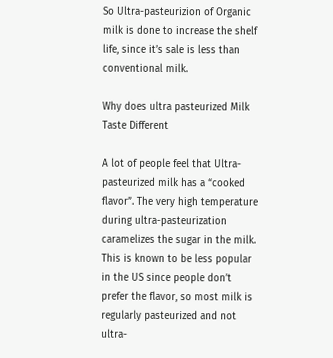So Ultra-pasteurizion of Organic milk is done to increase the shelf life, since it’s sale is less than conventional milk.

Why does ultra pasteurized Milk Taste Different

A lot of people feel that Ultra-pasteurized milk has a “cooked flavor”. The very high temperature during ultra-pasteurization caramelizes the sugar in the milk. This is known to be less popular in the US since people don’t prefer the flavor, so most milk is regularly pasteurized and not ultra-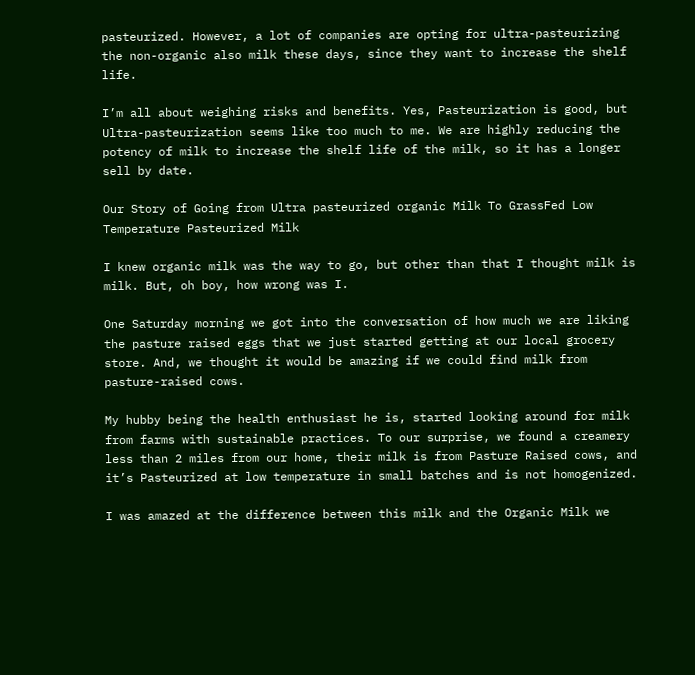pasteurized. However, a lot of companies are opting for ultra-pasteurizing the non-organic also milk these days, since they want to increase the shelf life.

I’m all about weighing risks and benefits. Yes, Pasteurization is good, but Ultra-pasteurization seems like too much to me. We are highly reducing the potency of milk to increase the shelf life of the milk, so it has a longer sell by date.

Our Story of Going from Ultra pasteurized organic Milk To GrassFed Low Temperature Pasteurized Milk

I knew organic milk was the way to go, but other than that I thought milk is milk. But, oh boy, how wrong was I.

One Saturday morning we got into the conversation of how much we are liking the pasture raised eggs that we just started getting at our local grocery store. And, we thought it would be amazing if we could find milk from pasture-raised cows.

My hubby being the health enthusiast he is, started looking around for milk from farms with sustainable practices. To our surprise, we found a creamery less than 2 miles from our home, their milk is from Pasture Raised cows, and it’s Pasteurized at low temperature in small batches and is not homogenized.

I was amazed at the difference between this milk and the Organic Milk we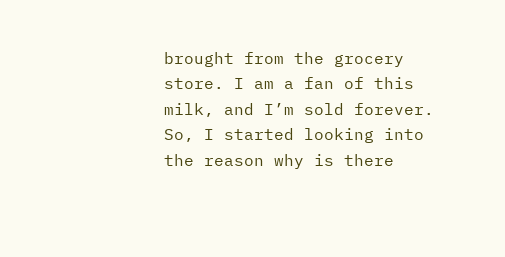brought from the grocery store. I am a fan of this milk, and I’m sold forever. So, I started looking into the reason why is there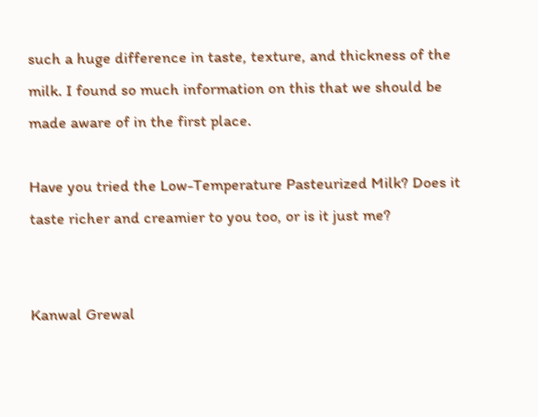such a huge difference in taste, texture, and thickness of the milk. I found so much information on this that we should be made aware of in the first place.

Have you tried the Low-Temperature Pasteurized Milk? Does it taste richer and creamier to you too, or is it just me?


Kanwal Grewal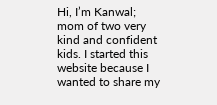Hi, I’m Kanwal; mom of two very kind and confident kids. I started this website because I wanted to share my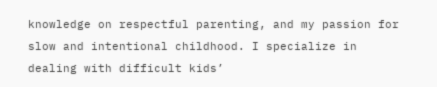knowledge on respectful parenting, and my passion for slow and intentional childhood. I specialize in dealing with difficult kids’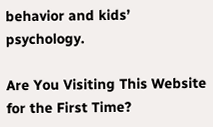behavior and kids’ psychology.

Are You Visiting This Website for the First Time?